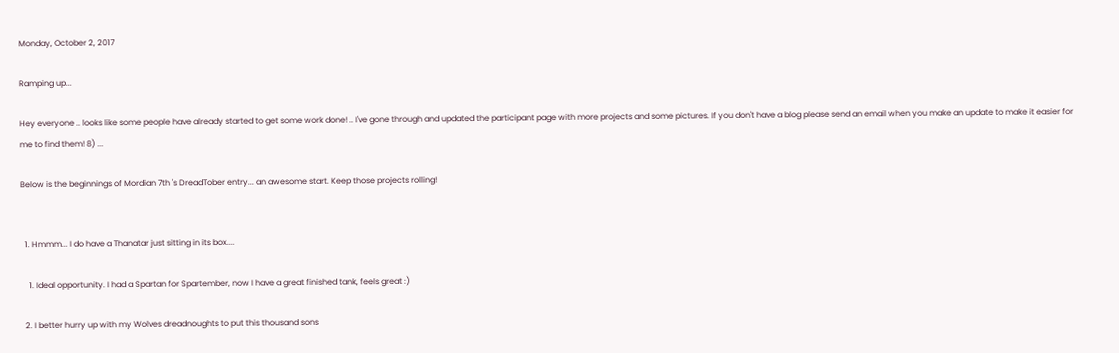Monday, October 2, 2017

Ramping up...

Hey everyone .. looks like some people have already started to get some work done! .. I've gone through and updated the participant page with more projects and some pictures. If you don't have a blog please send an email when you make an update to make it easier for me to find them! 8) ...

Below is the beginnings of Mordian 7th 's DreadTober entry... an awesome start. Keep those projects rolling!


  1. Hmmm... I do have a Thanatar just sitting in its box....

    1. Ideal opportunity. I had a Spartan for Spartember, now I have a great finished tank, feels great :)

  2. I better hurry up with my Wolves dreadnoughts to put this thousand sons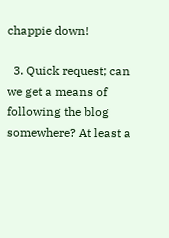chappie down!

  3. Quick request; can we get a means of following the blog somewhere? At least a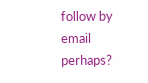follow by email perhaps?